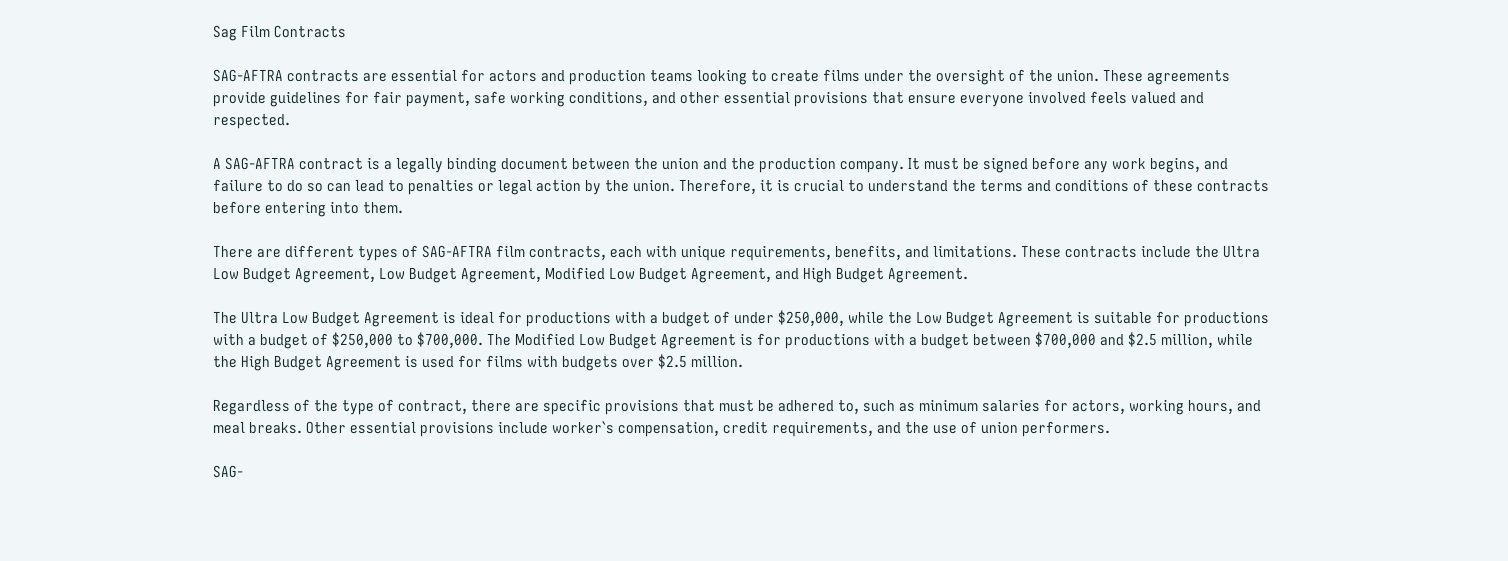Sag Film Contracts

SAG-AFTRA contracts are essential for actors and production teams looking to create films under the oversight of the union. These agreements provide guidelines for fair payment, safe working conditions, and other essential provisions that ensure everyone involved feels valued and respected.

A SAG-AFTRA contract is a legally binding document between the union and the production company. It must be signed before any work begins, and failure to do so can lead to penalties or legal action by the union. Therefore, it is crucial to understand the terms and conditions of these contracts before entering into them.

There are different types of SAG-AFTRA film contracts, each with unique requirements, benefits, and limitations. These contracts include the Ultra Low Budget Agreement, Low Budget Agreement, Modified Low Budget Agreement, and High Budget Agreement.

The Ultra Low Budget Agreement is ideal for productions with a budget of under $250,000, while the Low Budget Agreement is suitable for productions with a budget of $250,000 to $700,000. The Modified Low Budget Agreement is for productions with a budget between $700,000 and $2.5 million, while the High Budget Agreement is used for films with budgets over $2.5 million.

Regardless of the type of contract, there are specific provisions that must be adhered to, such as minimum salaries for actors, working hours, and meal breaks. Other essential provisions include worker`s compensation, credit requirements, and the use of union performers.

SAG-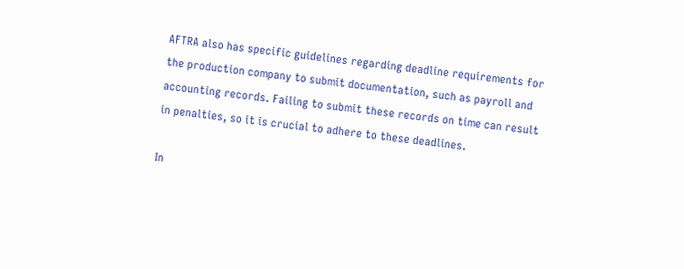AFTRA also has specific guidelines regarding deadline requirements for the production company to submit documentation, such as payroll and accounting records. Failing to submit these records on time can result in penalties, so it is crucial to adhere to these deadlines.

In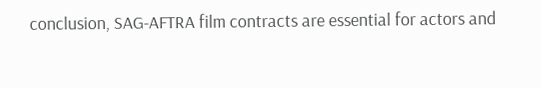conclusion, SAG-AFTRA film contracts are essential for actors and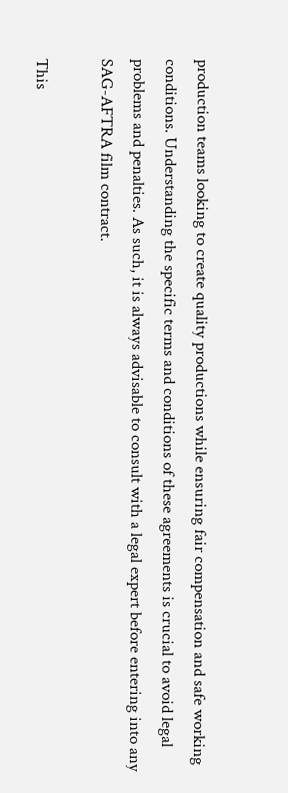production teams looking to create quality productions while ensuring fair compensation and safe working conditions. Understanding the specific terms and conditions of these agreements is crucial to avoid legal problems and penalties. As such, it is always advisable to consult with a legal expert before entering into any SAG-AFTRA film contract.

This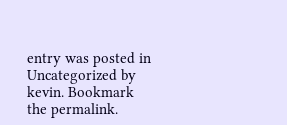entry was posted in Uncategorized by kevin. Bookmark the permalink.